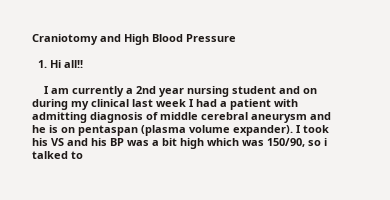Craniotomy and High Blood Pressure

  1. Hi all!!

    I am currently a 2nd year nursing student and on during my clinical last week I had a patient with admitting diagnosis of middle cerebral aneurysm and he is on pentaspan (plasma volume expander). I took his VS and his BP was a bit high which was 150/90, so i talked to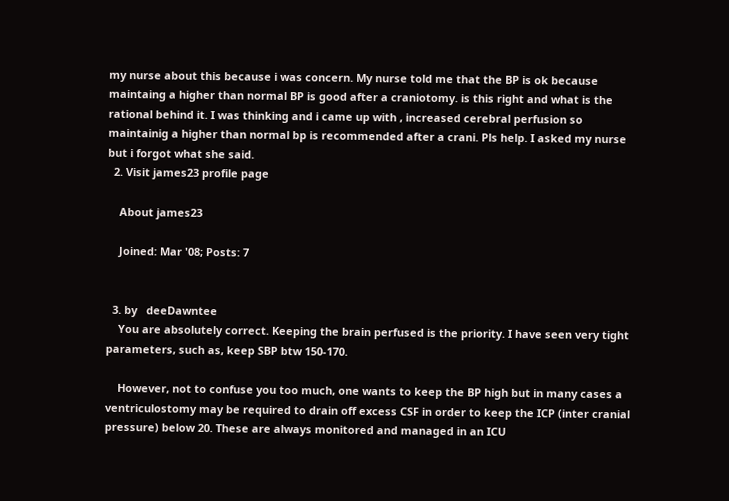my nurse about this because i was concern. My nurse told me that the BP is ok because maintaing a higher than normal BP is good after a craniotomy. is this right and what is the rational behind it. I was thinking and i came up with , increased cerebral perfusion so maintainig a higher than normal bp is recommended after a crani. Pls help. I asked my nurse but i forgot what she said.
  2. Visit james23 profile page

    About james23

    Joined: Mar '08; Posts: 7


  3. by   deeDawntee
    You are absolutely correct. Keeping the brain perfused is the priority. I have seen very tight parameters, such as, keep SBP btw 150-170.

    However, not to confuse you too much, one wants to keep the BP high but in many cases a ventriculostomy may be required to drain off excess CSF in order to keep the ICP (inter cranial pressure) below 20. These are always monitored and managed in an ICU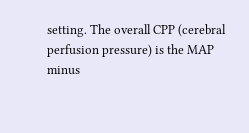setting. The overall CPP (cerebral perfusion pressure) is the MAP minus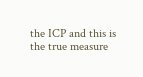the ICP and this is the true measure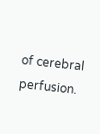of cerebral perfusion.